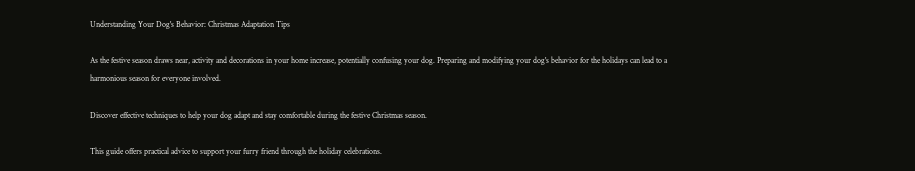Understanding Your Dog's Behavior: Christmas Adaptation Tips

As the festive season draws near, activity and decorations in your home increase, potentially confusing your dog. Preparing and modifying your dog's behavior for the holidays can lead to a harmonious season for everyone involved.

Discover effective techniques to help your dog adapt and stay comfortable during the festive Christmas season.

This guide offers practical advice to support your furry friend through the holiday celebrations.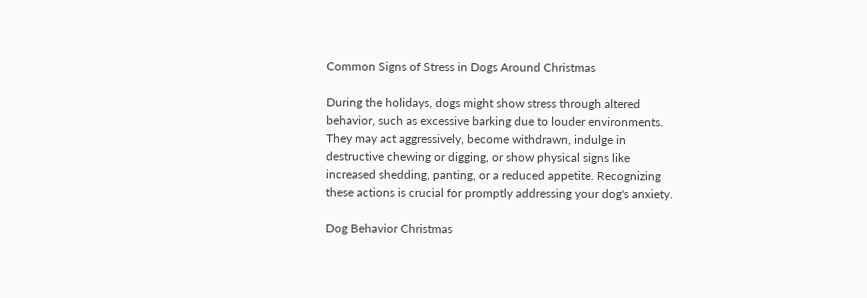Common Signs of Stress in Dogs Around Christmas

During the holidays, dogs might show stress through altered behavior, such as excessive barking due to louder environments. They may act aggressively, become withdrawn, indulge in destructive chewing or digging, or show physical signs like increased shedding, panting, or a reduced appetite. Recognizing these actions is crucial for promptly addressing your dog's anxiety.

Dog Behavior Christmas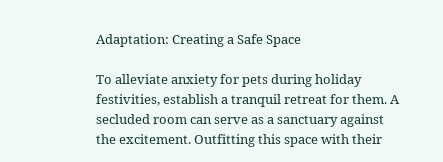Adaptation: Creating a Safe Space

To alleviate anxiety for pets during holiday festivities, establish a tranquil retreat for them. A secluded room can serve as a sanctuary against the excitement. Outfitting this space with their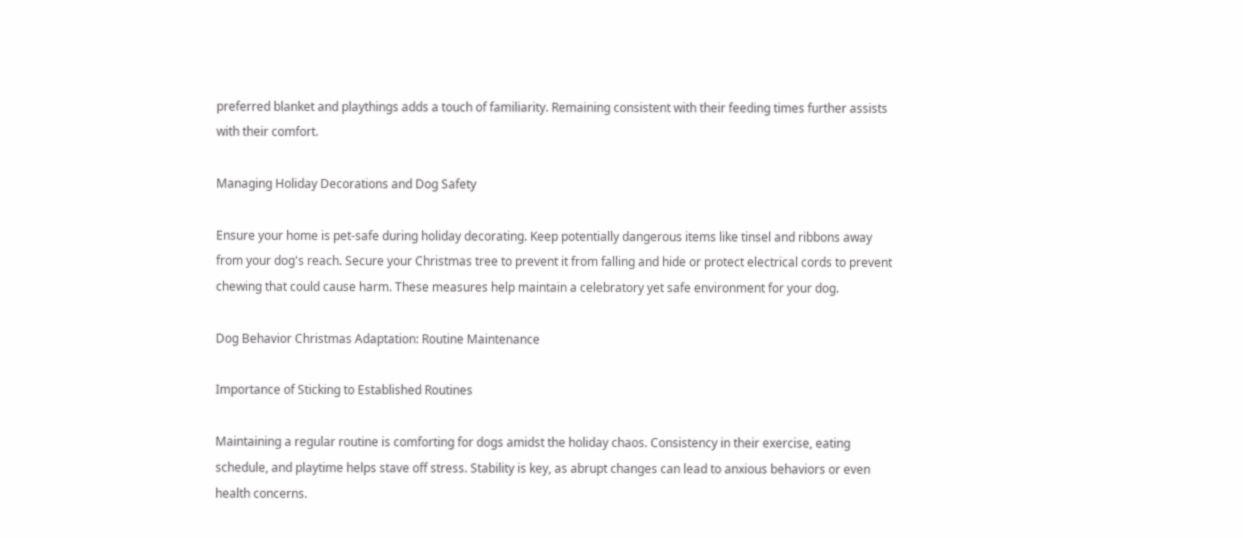preferred blanket and playthings adds a touch of familiarity. Remaining consistent with their feeding times further assists with their comfort.

Managing Holiday Decorations and Dog Safety

Ensure your home is pet-safe during holiday decorating. Keep potentially dangerous items like tinsel and ribbons away from your dog's reach. Secure your Christmas tree to prevent it from falling and hide or protect electrical cords to prevent chewing that could cause harm. These measures help maintain a celebratory yet safe environment for your dog.

Dog Behavior Christmas Adaptation: Routine Maintenance

Importance of Sticking to Established Routines

Maintaining a regular routine is comforting for dogs amidst the holiday chaos. Consistency in their exercise, eating schedule, and playtime helps stave off stress. Stability is key, as abrupt changes can lead to anxious behaviors or even health concerns.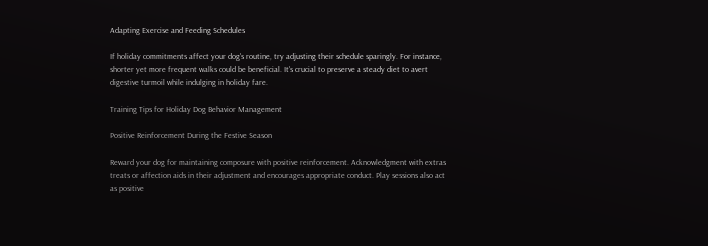Adapting Exercise and Feeding Schedules

If holiday commitments affect your dog's routine, try adjusting their schedule sparingly. For instance, shorter yet more frequent walks could be beneficial. It's crucial to preserve a steady diet to avert digestive turmoil while indulging in holiday fare.

Training Tips for Holiday Dog Behavior Management

Positive Reinforcement During the Festive Season

Reward your dog for maintaining composure with positive reinforcement. Acknowledgment with extras treats or affection aids in their adjustment and encourages appropriate conduct. Play sessions also act as positive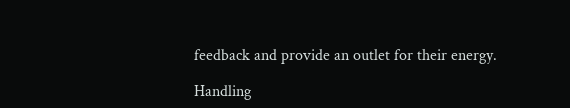feedback and provide an outlet for their energy.

Handling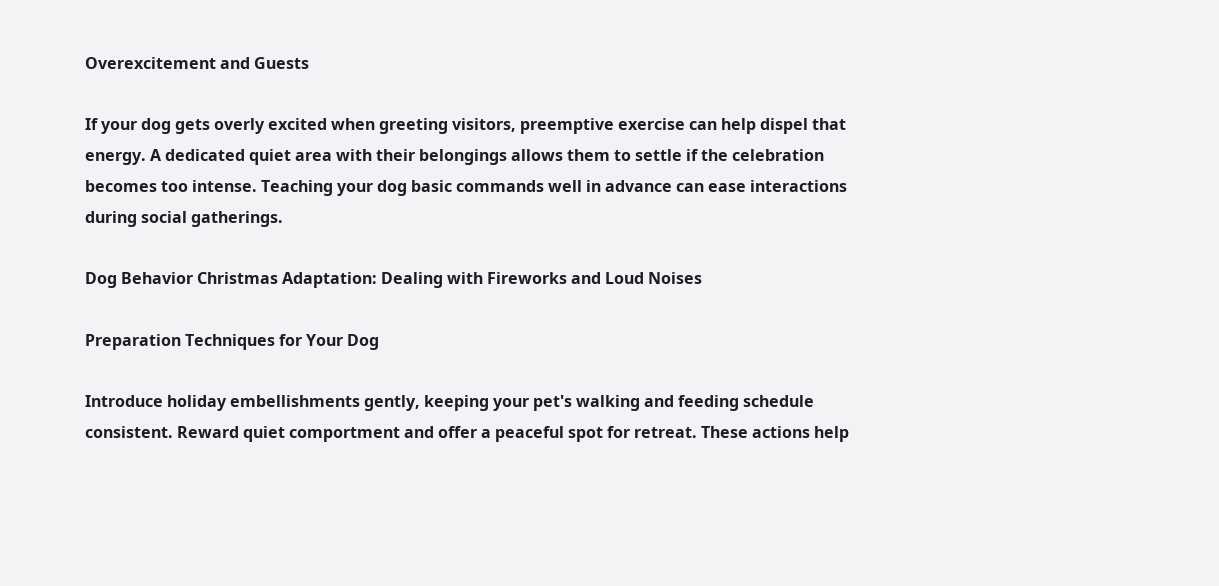Overexcitement and Guests

If your dog gets overly excited when greeting visitors, preemptive exercise can help dispel that energy. A dedicated quiet area with their belongings allows them to settle if the celebration becomes too intense. Teaching your dog basic commands well in advance can ease interactions during social gatherings.

Dog Behavior Christmas Adaptation: Dealing with Fireworks and Loud Noises

Preparation Techniques for Your Dog

Introduce holiday embellishments gently, keeping your pet's walking and feeding schedule consistent. Reward quiet comportment and offer a peaceful spot for retreat. These actions help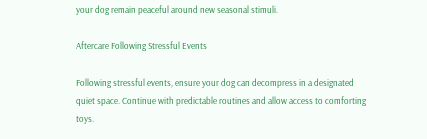your dog remain peaceful around new seasonal stimuli.

Aftercare Following Stressful Events

Following stressful events, ensure your dog can decompress in a designated quiet space. Continue with predictable routines and allow access to comforting toys.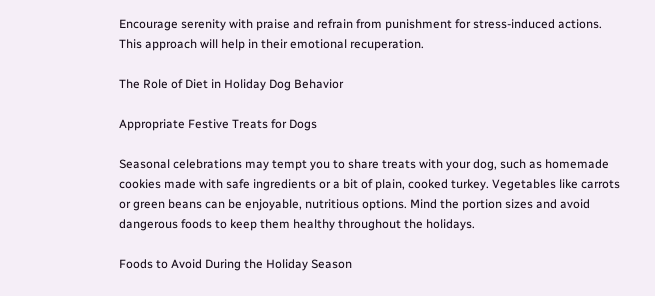Encourage serenity with praise and refrain from punishment for stress-induced actions. This approach will help in their emotional recuperation.

The Role of Diet in Holiday Dog Behavior

Appropriate Festive Treats for Dogs

Seasonal celebrations may tempt you to share treats with your dog, such as homemade cookies made with safe ingredients or a bit of plain, cooked turkey. Vegetables like carrots or green beans can be enjoyable, nutritious options. Mind the portion sizes and avoid dangerous foods to keep them healthy throughout the holidays.

Foods to Avoid During the Holiday Season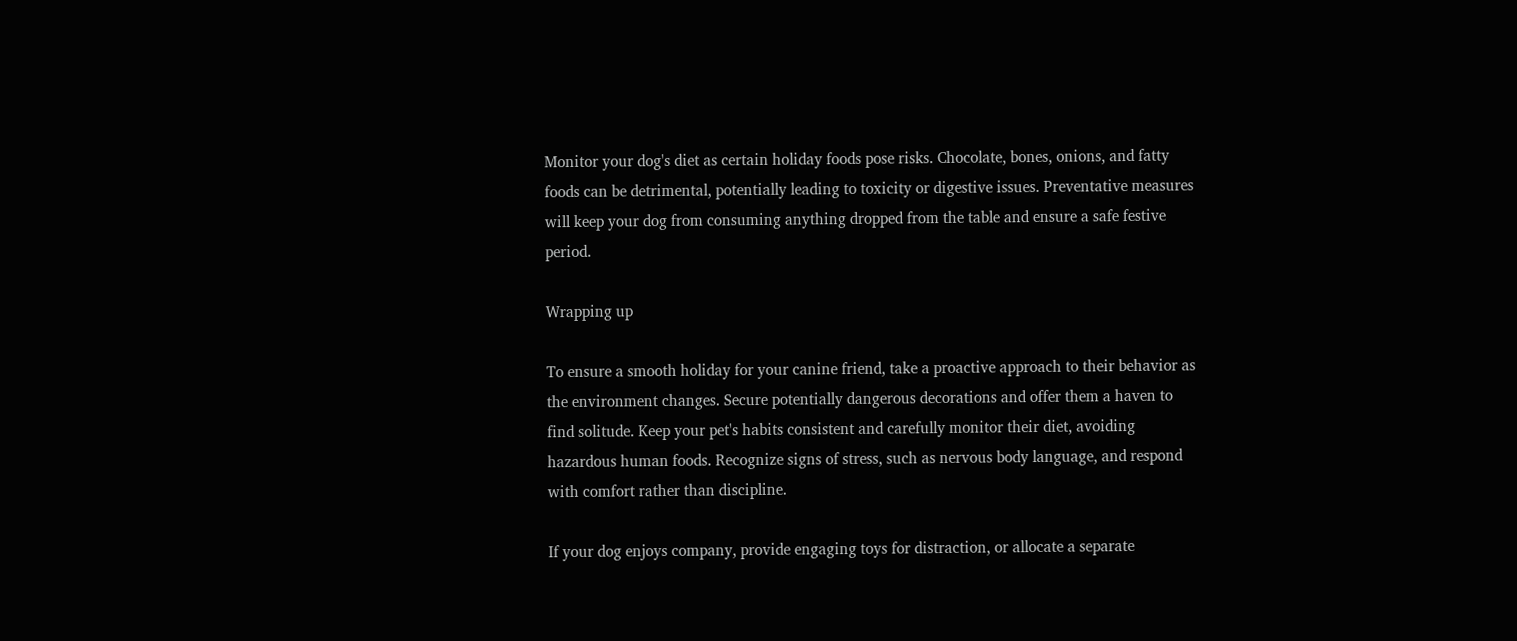Monitor your dog's diet as certain holiday foods pose risks. Chocolate, bones, onions, and fatty foods can be detrimental, potentially leading to toxicity or digestive issues. Preventative measures will keep your dog from consuming anything dropped from the table and ensure a safe festive period.

Wrapping up

To ensure a smooth holiday for your canine friend, take a proactive approach to their behavior as the environment changes. Secure potentially dangerous decorations and offer them a haven to find solitude. Keep your pet's habits consistent and carefully monitor their diet, avoiding hazardous human foods. Recognize signs of stress, such as nervous body language, and respond with comfort rather than discipline.

If your dog enjoys company, provide engaging toys for distraction, or allocate a separate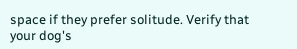space if they prefer solitude. Verify that your dog's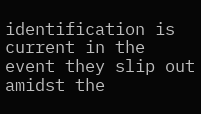identification is current in the event they slip out amidst the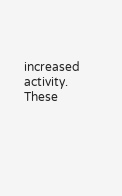increased activity. These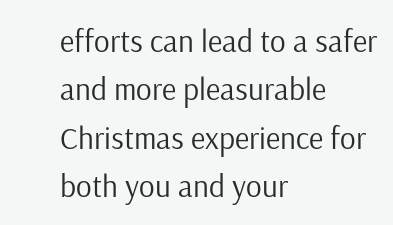efforts can lead to a safer and more pleasurable Christmas experience for both you and your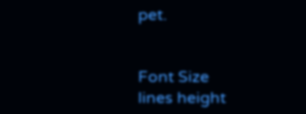pet.


Font Size
lines height